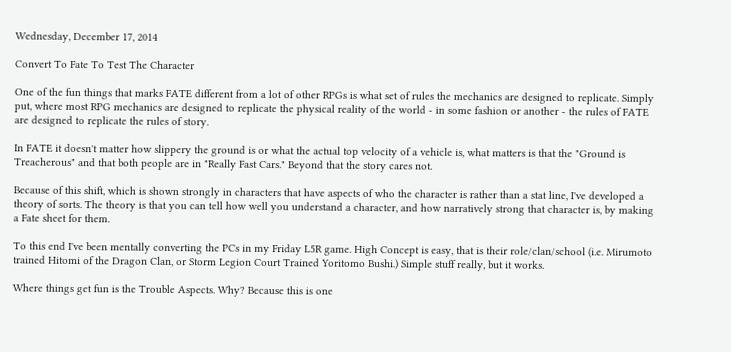Wednesday, December 17, 2014

Convert To Fate To Test The Character

One of the fun things that marks FATE different from a lot of other RPGs is what set of rules the mechanics are designed to replicate. Simply put, where most RPG mechanics are designed to replicate the physical reality of the world - in some fashion or another - the rules of FATE are designed to replicate the rules of story.

In FATE it doesn't matter how slippery the ground is or what the actual top velocity of a vehicle is, what matters is that the "Ground is Treacherous" and that both people are in "Really Fast Cars." Beyond that the story cares not.

Because of this shift, which is shown strongly in characters that have aspects of who the character is rather than a stat line, I've developed a theory of sorts. The theory is that you can tell how well you understand a character, and how narratively strong that character is, by making a Fate sheet for them.

To this end I've been mentally converting the PCs in my Friday L5R game. High Concept is easy, that is their role/clan/school (i.e. Mirumoto trained Hitomi of the Dragon Clan, or Storm Legion Court Trained Yoritomo Bushi.) Simple stuff really, but it works.

Where things get fun is the Trouble Aspects. Why? Because this is one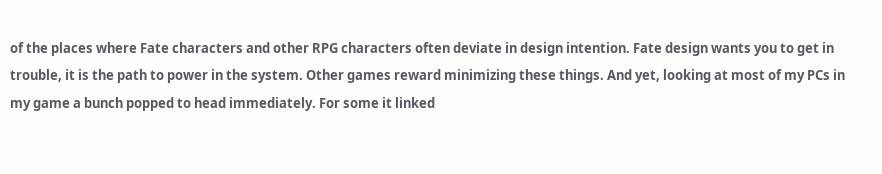of the places where Fate characters and other RPG characters often deviate in design intention. Fate design wants you to get in trouble, it is the path to power in the system. Other games reward minimizing these things. And yet, looking at most of my PCs in my game a bunch popped to head immediately. For some it linked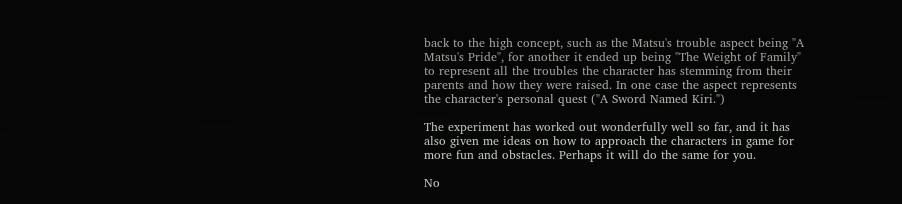back to the high concept, such as the Matsu's trouble aspect being "A Matsu's Pride", for another it ended up being "The Weight of Family" to represent all the troubles the character has stemming from their parents and how they were raised. In one case the aspect represents the character's personal quest ("A Sword Named Kiri.")

The experiment has worked out wonderfully well so far, and it has also given me ideas on how to approach the characters in game for more fun and obstacles. Perhaps it will do the same for you.

No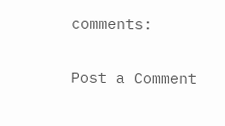comments:

Post a Comment